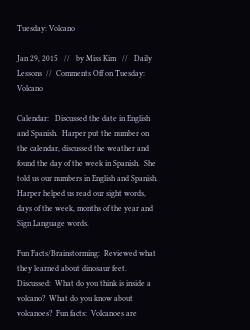Tuesday: Volcano

Jan 29, 2015   //   by Miss Kim   //   Daily Lessons  //  Comments Off on Tuesday: Volcano

Calendar:   Discussed the date in English and Spanish.  Harper put the number on the calendar, discussed the weather and found the day of the week in Spanish.  She told us our numbers in English and Spanish. Harper helped us read our sight words, days of the week, months of the year and Sign Language words.

Fun Facts/Brainstorming:  Reviewed what they learned about dinosaur feet.  Discussed:  What do you think is inside a volcano?  What do you know about volcanoes?  Fun facts:  Volcanoes are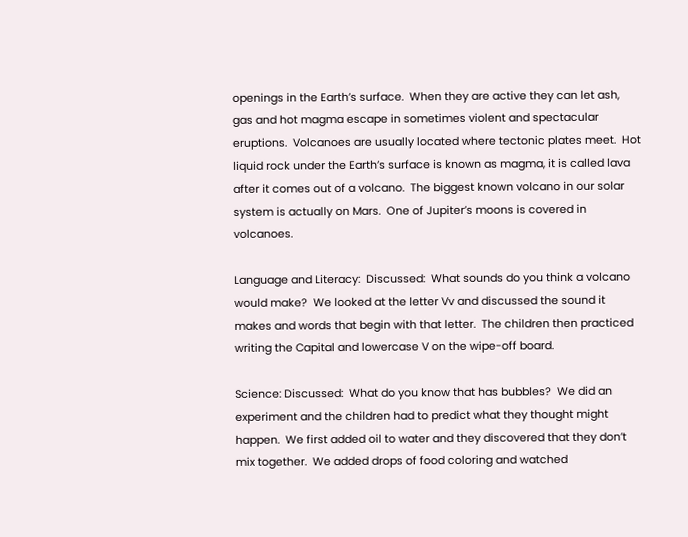openings in the Earth’s surface.  When they are active they can let ash, gas and hot magma escape in sometimes violent and spectacular eruptions.  Volcanoes are usually located where tectonic plates meet.  Hot liquid rock under the Earth’s surface is known as magma, it is called lava after it comes out of a volcano.  The biggest known volcano in our solar system is actually on Mars.  One of Jupiter’s moons is covered in volcanoes.

Language and Literacy:  Discussed:  What sounds do you think a volcano would make?  We looked at the letter Vv and discussed the sound it makes and words that begin with that letter.  The children then practiced writing the Capital and lowercase V on the wipe-off board.

Science: Discussed:  What do you know that has bubbles?  We did an experiment and the children had to predict what they thought might happen.  We first added oil to water and they discovered that they don’t mix together.  We added drops of food coloring and watched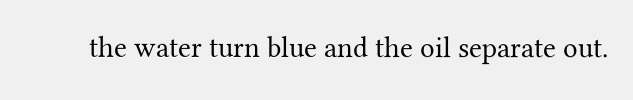the water turn blue and the oil separate out.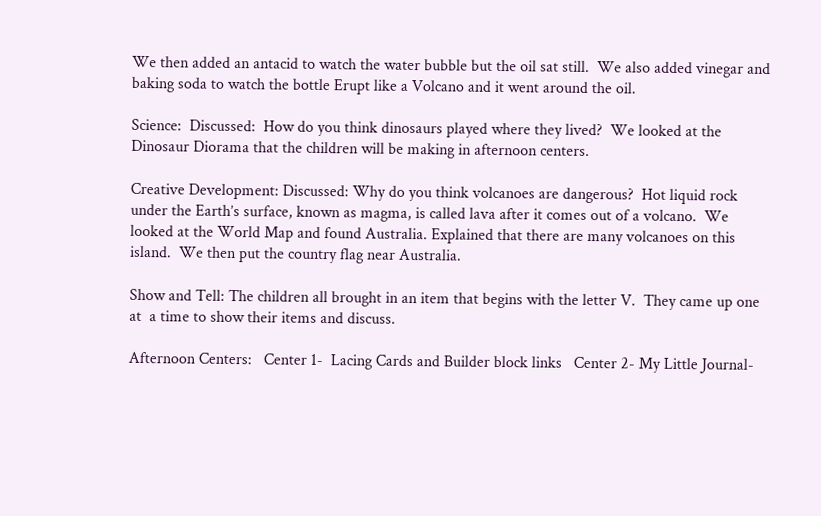We then added an antacid to watch the water bubble but the oil sat still.  We also added vinegar and baking soda to watch the bottle Erupt like a Volcano and it went around the oil.

Science:  Discussed:  How do you think dinosaurs played where they lived?  We looked at the Dinosaur Diorama that the children will be making in afternoon centers.

Creative Development: Discussed: Why do you think volcanoes are dangerous?  Hot liquid rock under the Earth’s surface, known as magma, is called lava after it comes out of a volcano.  We looked at the World Map and found Australia. Explained that there are many volcanoes on this island.  We then put the country flag near Australia.

Show and Tell: The children all brought in an item that begins with the letter V.  They came up one at  a time to show their items and discuss.

Afternoon Centers:   Center 1-  Lacing Cards and Builder block links   Center 2- My Little Journal-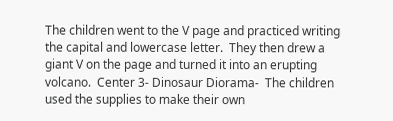The children went to the V page and practiced writing the capital and lowercase letter.  They then drew a giant V on the page and turned it into an erupting volcano.  Center 3- Dinosaur Diorama-  The children used the supplies to make their own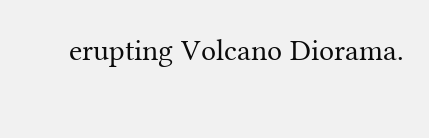erupting Volcano Diorama.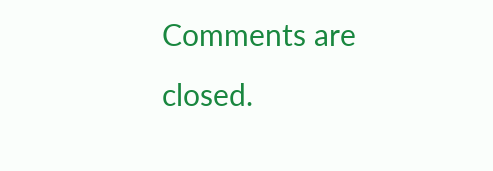Comments are closed.